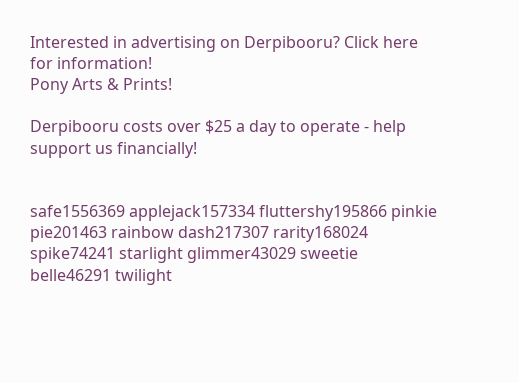Interested in advertising on Derpibooru? Click here for information!
Pony Arts & Prints!

Derpibooru costs over $25 a day to operate - help support us financially!


safe1556369 applejack157334 fluttershy195866 pinkie pie201463 rainbow dash217307 rarity168024 spike74241 starlight glimmer43029 sweetie belle46291 twilight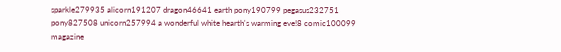sparkle279935 alicorn191207 dragon46641 earth pony190799 pegasus232751 pony827508 unicorn257994 a wonderful white hearth's warming eve!8 comic100099 magazine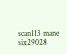scan113 mane six29028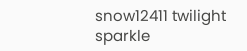snow12411 twilight sparkle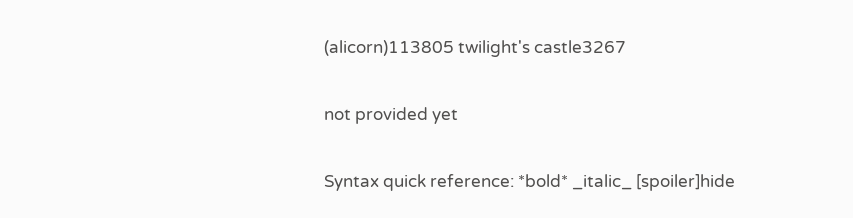(alicorn)113805 twilight's castle3267


not provided yet


Syntax quick reference: *bold* _italic_ [spoiler]hide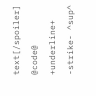text[/spoiler] @code@ +underline+ -strike- ^sup^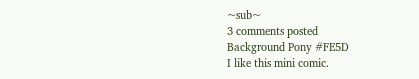~sub~
3 comments posted
Background Pony #FE5D
I like this mini comic.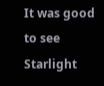It was good to see Starlight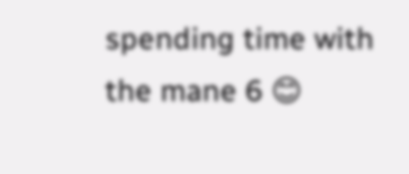spending time with the mane 6 😊